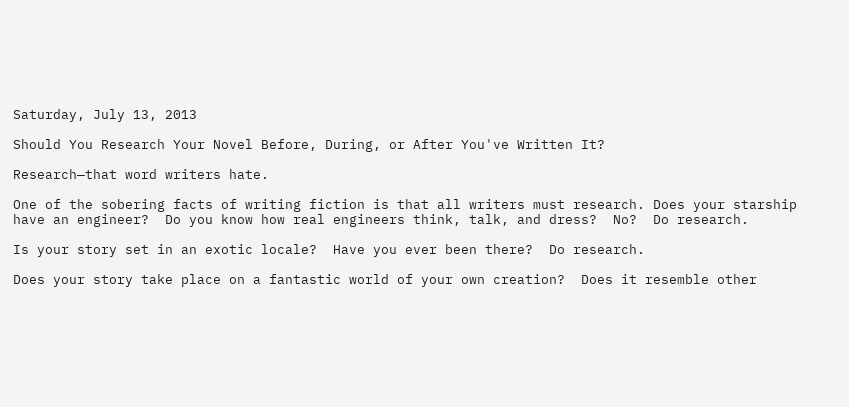Saturday, July 13, 2013

Should You Research Your Novel Before, During, or After You've Written It?

Research—that word writers hate.

One of the sobering facts of writing fiction is that all writers must research. Does your starship have an engineer?  Do you know how real engineers think, talk, and dress?  No?  Do research.

Is your story set in an exotic locale?  Have you ever been there?  Do research.

Does your story take place on a fantastic world of your own creation?  Does it resemble other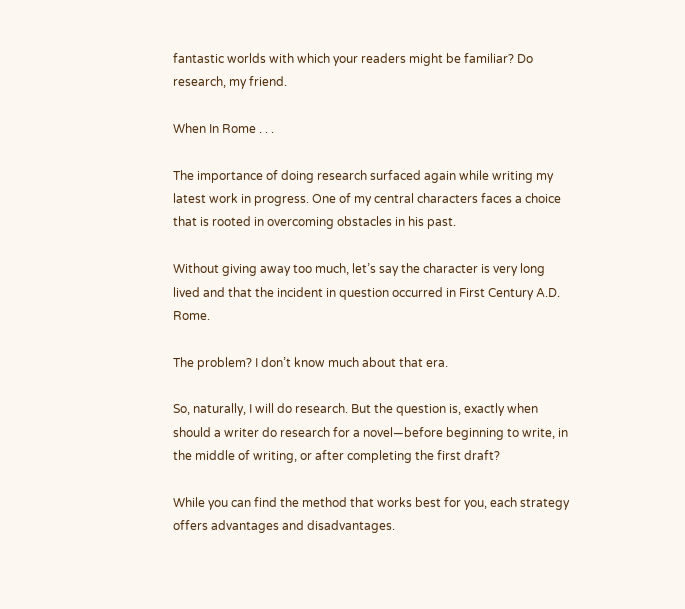fantastic worlds with which your readers might be familiar? Do research, my friend.

When In Rome . . .

The importance of doing research surfaced again while writing my latest work in progress. One of my central characters faces a choice that is rooted in overcoming obstacles in his past.

Without giving away too much, let’s say the character is very long lived and that the incident in question occurred in First Century A.D. Rome.

The problem? I don’t know much about that era.

So, naturally, I will do research. But the question is, exactly when should a writer do research for a novel—before beginning to write, in the middle of writing, or after completing the first draft?

While you can find the method that works best for you, each strategy offers advantages and disadvantages.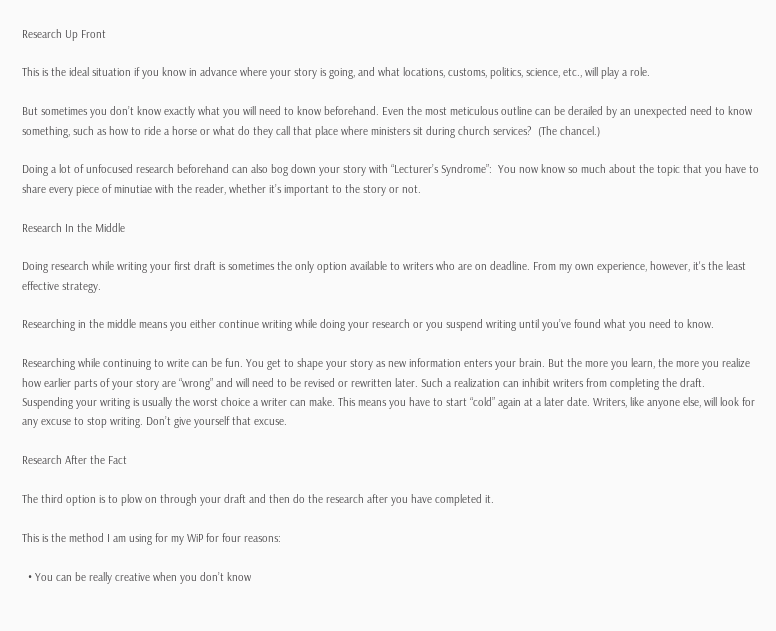Research Up Front

This is the ideal situation if you know in advance where your story is going, and what locations, customs, politics, science, etc., will play a role.

But sometimes you don’t know exactly what you will need to know beforehand. Even the most meticulous outline can be derailed by an unexpected need to know something, such as how to ride a horse or what do they call that place where ministers sit during church services?  (The chancel.)

Doing a lot of unfocused research beforehand can also bog down your story with “Lecturer’s Syndrome”:  You now know so much about the topic that you have to share every piece of minutiae with the reader, whether it’s important to the story or not.

Research In the Middle

Doing research while writing your first draft is sometimes the only option available to writers who are on deadline. From my own experience, however, it's the least effective strategy.

Researching in the middle means you either continue writing while doing your research or you suspend writing until you’ve found what you need to know.

Researching while continuing to write can be fun. You get to shape your story as new information enters your brain. But the more you learn, the more you realize how earlier parts of your story are “wrong” and will need to be revised or rewritten later. Such a realization can inhibit writers from completing the draft.
Suspending your writing is usually the worst choice a writer can make. This means you have to start “cold” again at a later date. Writers, like anyone else, will look for any excuse to stop writing. Don’t give yourself that excuse.

Research After the Fact

The third option is to plow on through your draft and then do the research after you have completed it.

This is the method I am using for my WiP for four reasons:

  • You can be really creative when you don’t know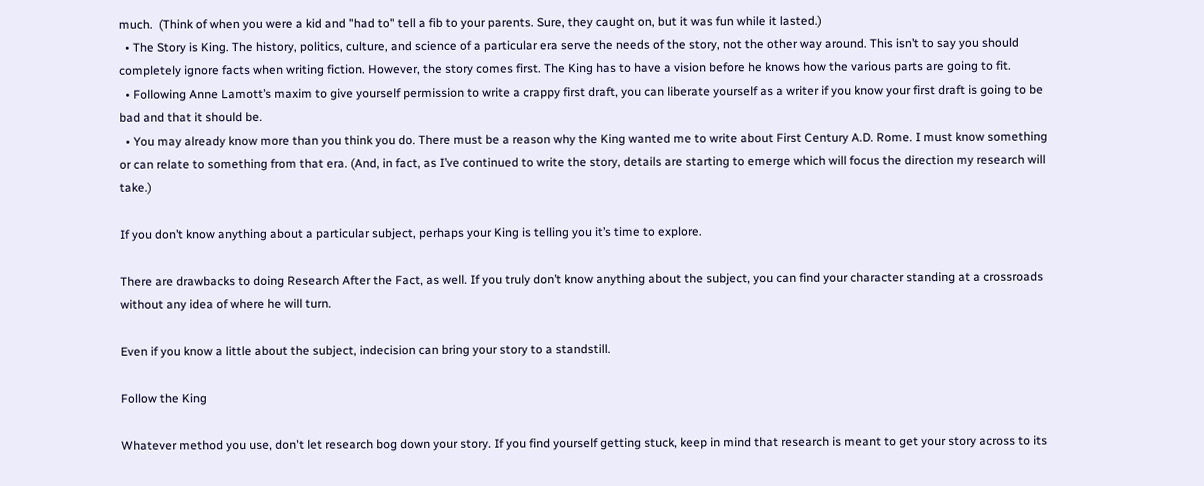much.  (Think of when you were a kid and "had to" tell a fib to your parents. Sure, they caught on, but it was fun while it lasted.)
  • The Story is King. The history, politics, culture, and science of a particular era serve the needs of the story, not the other way around. This isn’t to say you should completely ignore facts when writing fiction. However, the story comes first. The King has to have a vision before he knows how the various parts are going to fit.
  • Following Anne Lamott’s maxim to give yourself permission to write a crappy first draft, you can liberate yourself as a writer if you know your first draft is going to be bad and that it should be.
  • You may already know more than you think you do. There must be a reason why the King wanted me to write about First Century A.D. Rome. I must know something or can relate to something from that era. (And, in fact, as I’ve continued to write the story, details are starting to emerge which will focus the direction my research will take.)

If you don’t know anything about a particular subject, perhaps your King is telling you it’s time to explore.

There are drawbacks to doing Research After the Fact, as well. If you truly don’t know anything about the subject, you can find your character standing at a crossroads without any idea of where he will turn.

Even if you know a little about the subject, indecision can bring your story to a standstill.

Follow the King

Whatever method you use, don't let research bog down your story. If you find yourself getting stuck, keep in mind that research is meant to get your story across to its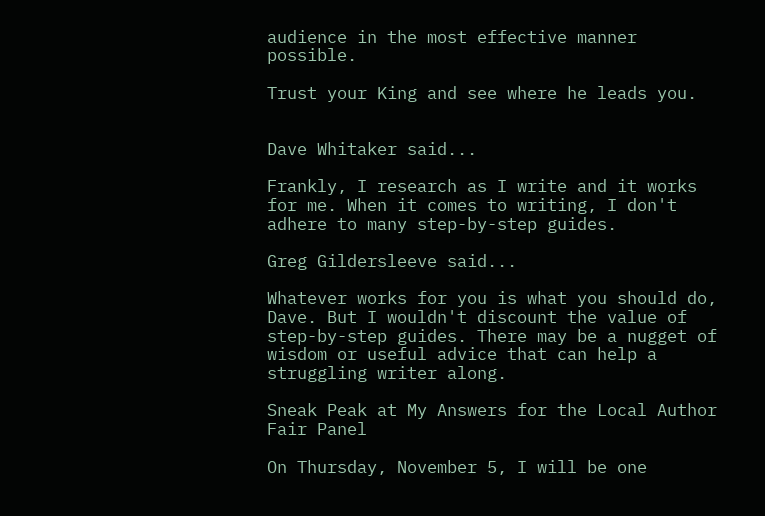audience in the most effective manner possible.

Trust your King and see where he leads you.


Dave Whitaker said...

Frankly, I research as I write and it works for me. When it comes to writing, I don't adhere to many step-by-step guides.

Greg Gildersleeve said...

Whatever works for you is what you should do, Dave. But I wouldn't discount the value of step-by-step guides. There may be a nugget of wisdom or useful advice that can help a struggling writer along.

Sneak Peak at My Answers for the Local Author Fair Panel

On Thursday, November 5, I will be one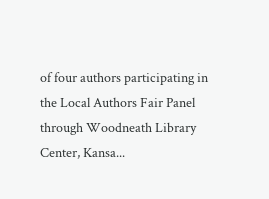of four authors participating in the Local Authors Fair Panel through Woodneath Library Center, Kansa...